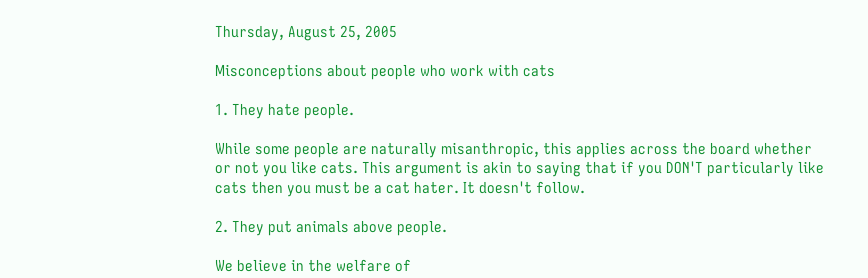Thursday, August 25, 2005

Misconceptions about people who work with cats

1. They hate people.

While some people are naturally misanthropic, this applies across the board whether or not you like cats. This argument is akin to saying that if you DON'T particularly like cats then you must be a cat hater. It doesn't follow.

2. They put animals above people.

We believe in the welfare of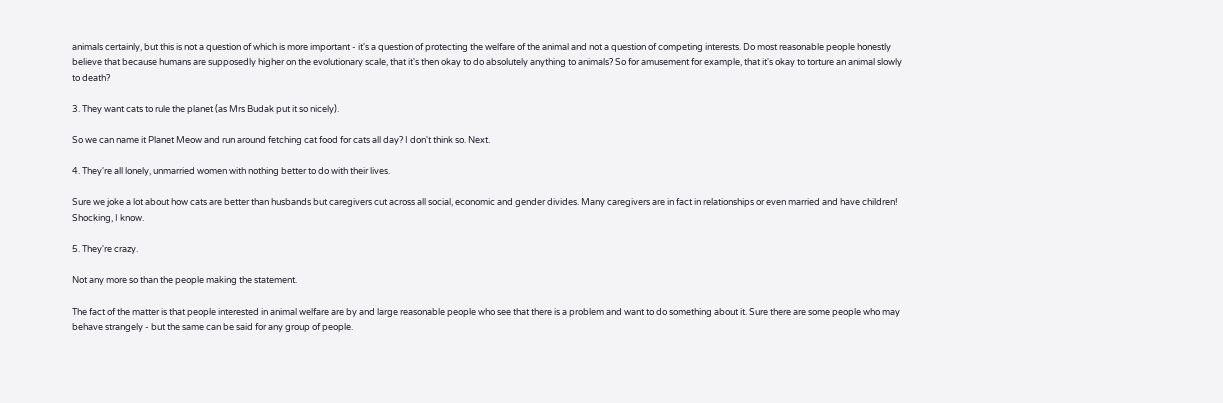animals certainly, but this is not a question of which is more important - it's a question of protecting the welfare of the animal and not a question of competing interests. Do most reasonable people honestly believe that because humans are supposedly higher on the evolutionary scale, that it's then okay to do absolutely anything to animals? So for amusement for example, that it's okay to torture an animal slowly to death?

3. They want cats to rule the planet (as Mrs Budak put it so nicely).

So we can name it Planet Meow and run around fetching cat food for cats all day? I don't think so. Next.

4. They're all lonely, unmarried women with nothing better to do with their lives.

Sure we joke a lot about how cats are better than husbands but caregivers cut across all social, economic and gender divides. Many caregivers are in fact in relationships or even married and have children! Shocking, I know.

5. They're crazy.

Not any more so than the people making the statement.

The fact of the matter is that people interested in animal welfare are by and large reasonable people who see that there is a problem and want to do something about it. Sure there are some people who may behave strangely - but the same can be said for any group of people.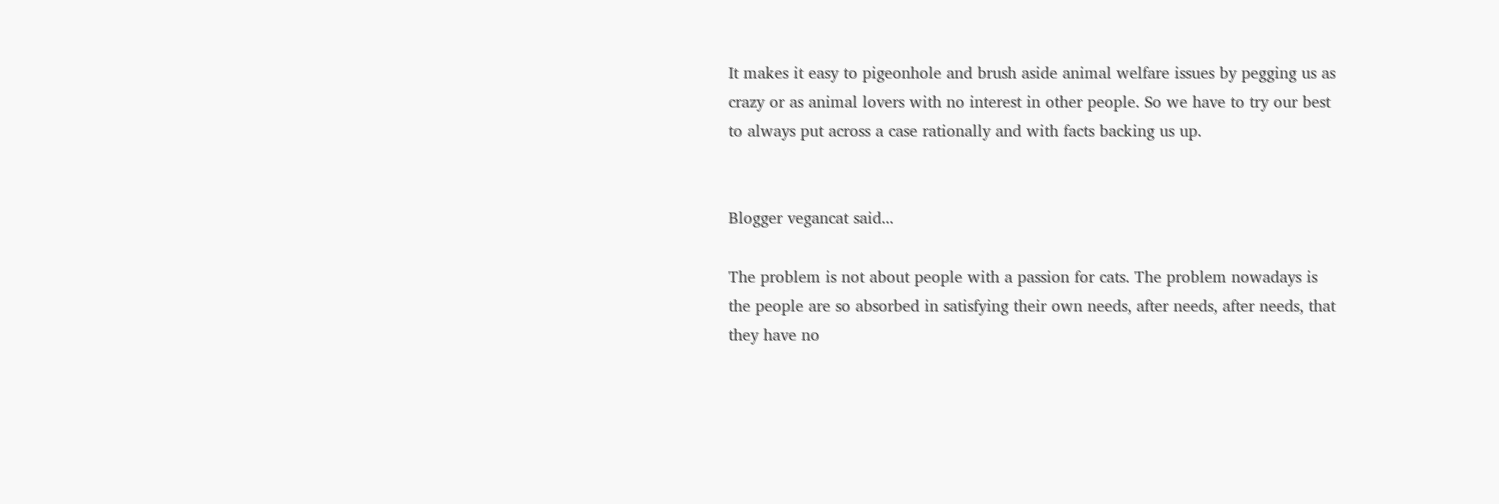It makes it easy to pigeonhole and brush aside animal welfare issues by pegging us as crazy or as animal lovers with no interest in other people. So we have to try our best to always put across a case rationally and with facts backing us up.


Blogger vegancat said...

The problem is not about people with a passion for cats. The problem nowadays is the people are so absorbed in satisfying their own needs, after needs, after needs, that they have no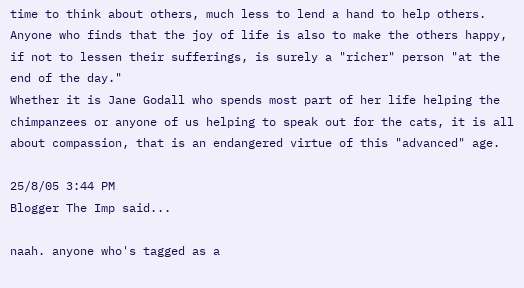time to think about others, much less to lend a hand to help others. Anyone who finds that the joy of life is also to make the others happy, if not to lessen their sufferings, is surely a "richer" person "at the end of the day."
Whether it is Jane Godall who spends most part of her life helping the chimpanzees or anyone of us helping to speak out for the cats, it is all about compassion, that is an endangered virtue of this "advanced" age.

25/8/05 3:44 PM
Blogger The Imp said...

naah. anyone who's tagged as a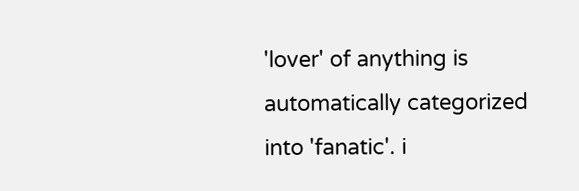'lover' of anything is automatically categorized into 'fanatic'. i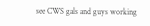see CWS gals and guys working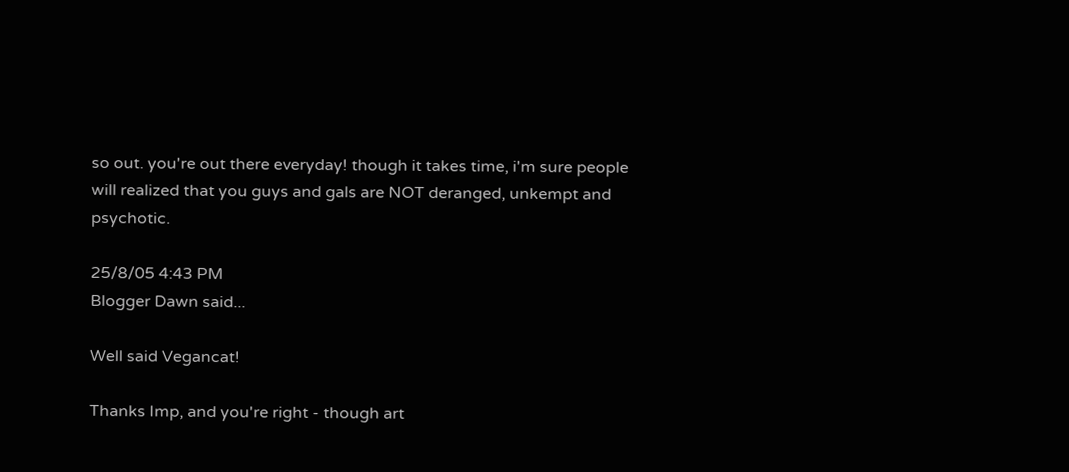so out. you're out there everyday! though it takes time, i'm sure people will realized that you guys and gals are NOT deranged, unkempt and psychotic.

25/8/05 4:43 PM
Blogger Dawn said...

Well said Vegancat!

Thanks Imp, and you're right - though art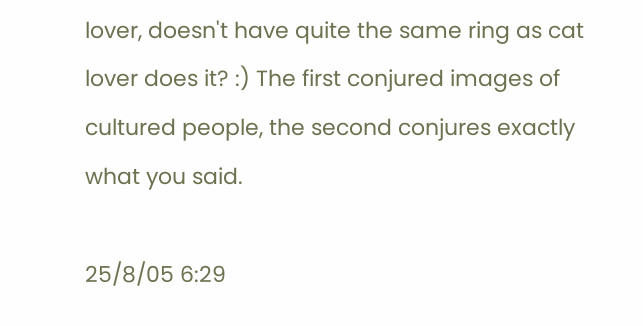lover, doesn't have quite the same ring as cat lover does it? :) The first conjured images of cultured people, the second conjures exactly what you said.

25/8/05 6:29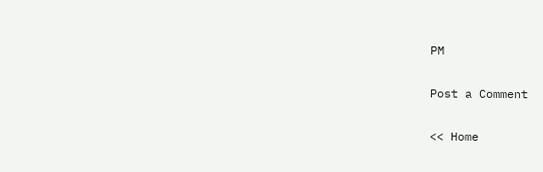PM

Post a Comment

<< Home